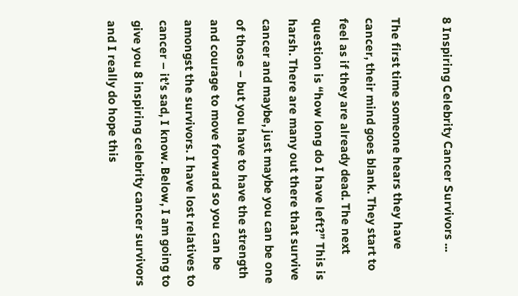8 Inspiring Celebrity Cancer Survivors ...

The first time someone hears they have cancer, their mind goes blank. They start to feel as if they are already dead. The next question is “how long do I have left?” This is harsh. There are many out there that survive cancer and maybe, just maybe you can be one of those – but you have to have the strength and courage to move forward so you can be amongst the survivors. I have lost relatives to cancer – it’s sad, I know. Below, I am going to give you 8 inspiring celebrity cancer survivors and I really do hope this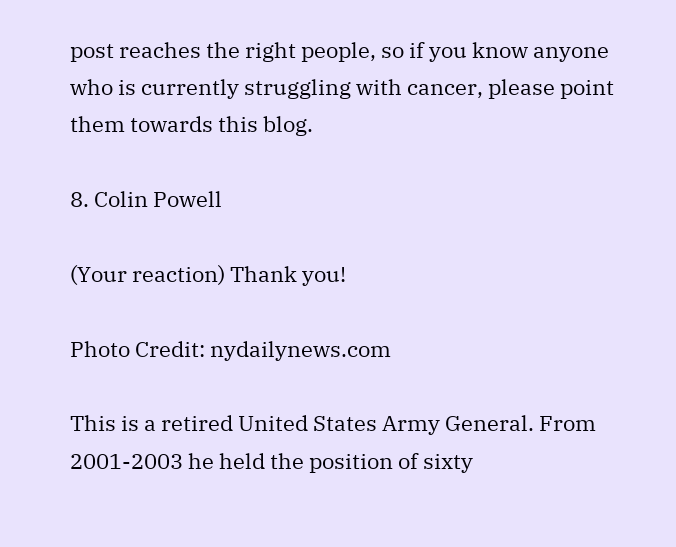post reaches the right people, so if you know anyone who is currently struggling with cancer, please point them towards this blog.

8. Colin Powell

(Your reaction) Thank you!

Photo Credit: nydailynews.com

This is a retired United States Army General. From 2001-2003 he held the position of sixty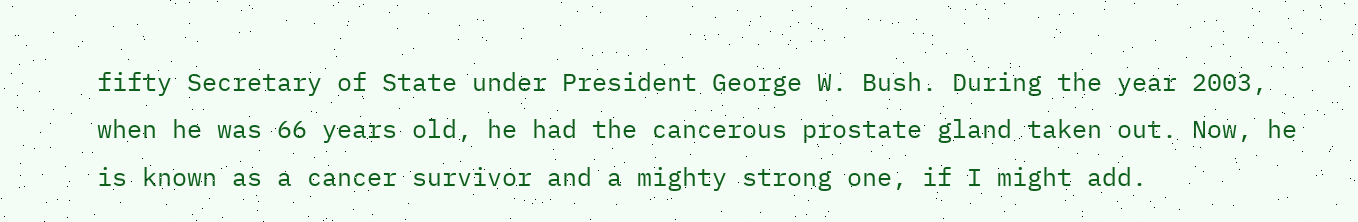fifty Secretary of State under President George W. Bush. During the year 2003, when he was 66 years old, he had the cancerous prostate gland taken out. Now, he is known as a cancer survivor and a mighty strong one, if I might add.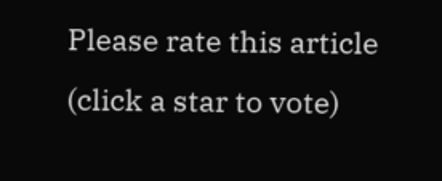Please rate this article
(click a star to vote)